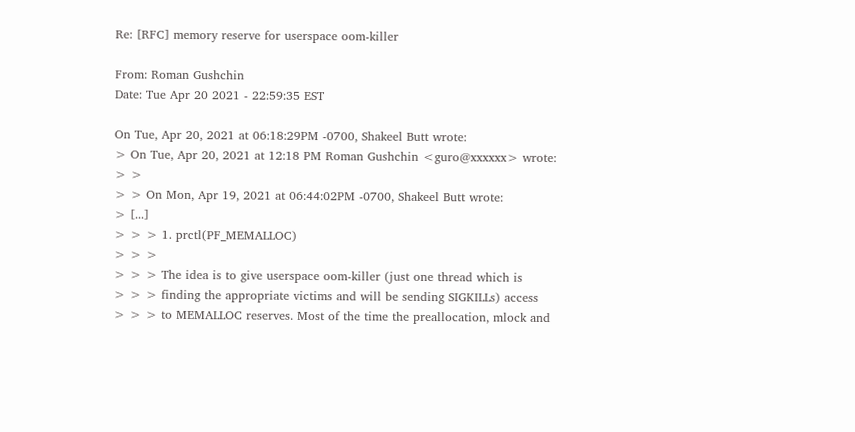Re: [RFC] memory reserve for userspace oom-killer

From: Roman Gushchin
Date: Tue Apr 20 2021 - 22:59:35 EST

On Tue, Apr 20, 2021 at 06:18:29PM -0700, Shakeel Butt wrote:
> On Tue, Apr 20, 2021 at 12:18 PM Roman Gushchin <guro@xxxxxx> wrote:
> >
> > On Mon, Apr 19, 2021 at 06:44:02PM -0700, Shakeel Butt wrote:
> [...]
> > > 1. prctl(PF_MEMALLOC)
> > >
> > > The idea is to give userspace oom-killer (just one thread which is
> > > finding the appropriate victims and will be sending SIGKILLs) access
> > > to MEMALLOC reserves. Most of the time the preallocation, mlock and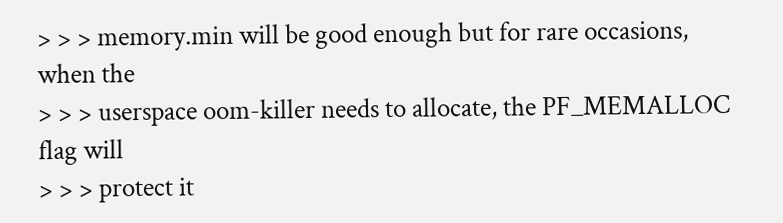> > > memory.min will be good enough but for rare occasions, when the
> > > userspace oom-killer needs to allocate, the PF_MEMALLOC flag will
> > > protect it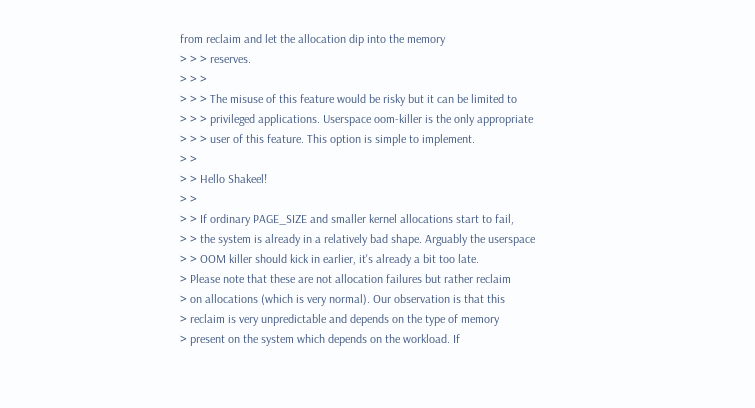from reclaim and let the allocation dip into the memory
> > > reserves.
> > >
> > > The misuse of this feature would be risky but it can be limited to
> > > privileged applications. Userspace oom-killer is the only appropriate
> > > user of this feature. This option is simple to implement.
> >
> > Hello Shakeel!
> >
> > If ordinary PAGE_SIZE and smaller kernel allocations start to fail,
> > the system is already in a relatively bad shape. Arguably the userspace
> > OOM killer should kick in earlier, it's already a bit too late.
> Please note that these are not allocation failures but rather reclaim
> on allocations (which is very normal). Our observation is that this
> reclaim is very unpredictable and depends on the type of memory
> present on the system which depends on the workload. If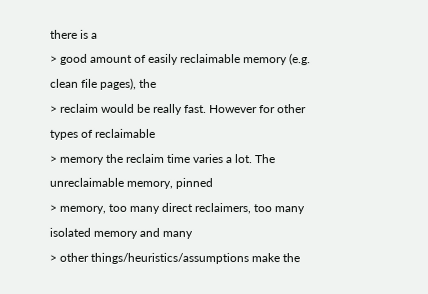there is a
> good amount of easily reclaimable memory (e.g. clean file pages), the
> reclaim would be really fast. However for other types of reclaimable
> memory the reclaim time varies a lot. The unreclaimable memory, pinned
> memory, too many direct reclaimers, too many isolated memory and many
> other things/heuristics/assumptions make the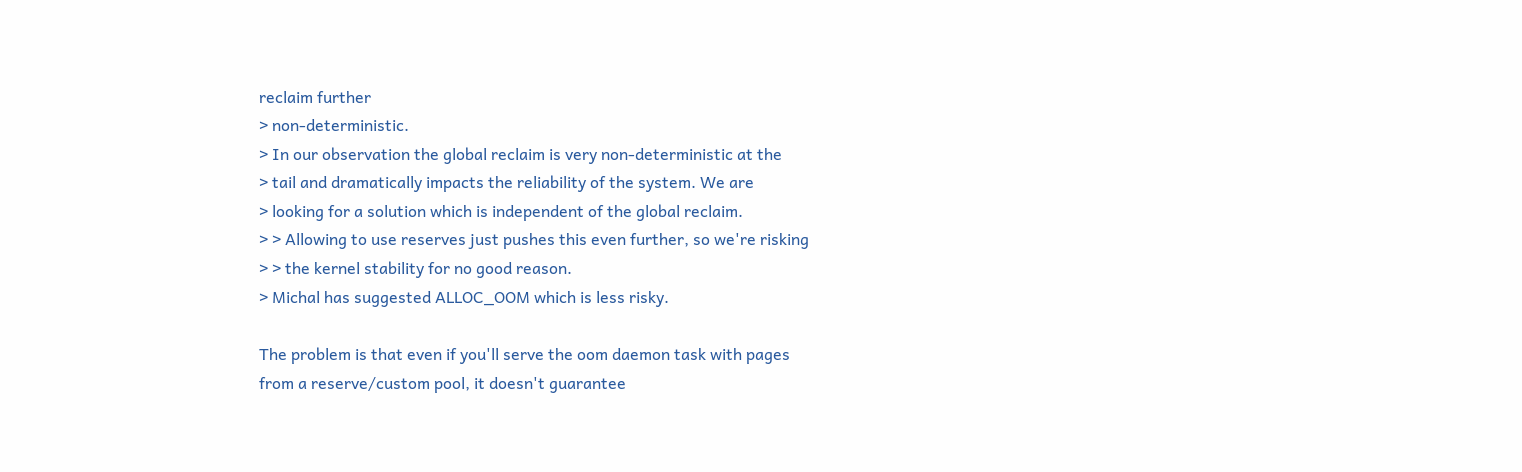reclaim further
> non-deterministic.
> In our observation the global reclaim is very non-deterministic at the
> tail and dramatically impacts the reliability of the system. We are
> looking for a solution which is independent of the global reclaim.
> > Allowing to use reserves just pushes this even further, so we're risking
> > the kernel stability for no good reason.
> Michal has suggested ALLOC_OOM which is less risky.

The problem is that even if you'll serve the oom daemon task with pages
from a reserve/custom pool, it doesn't guarantee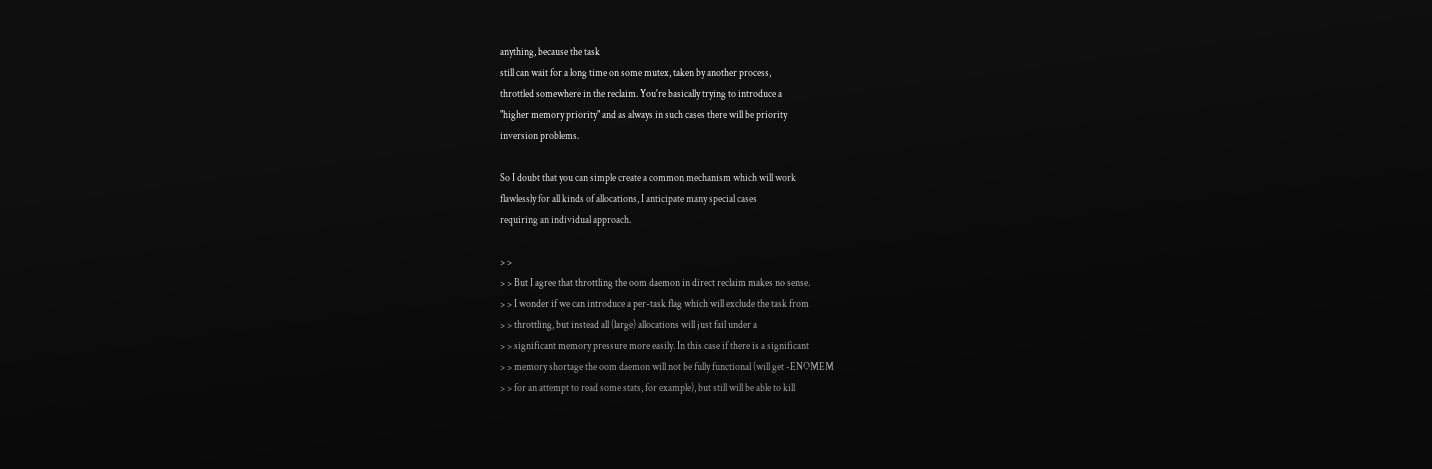anything, because the task
still can wait for a long time on some mutex, taken by another process,
throttled somewhere in the reclaim. You're basically trying to introduce a
"higher memory priority" and as always in such cases there will be priority
inversion problems.

So I doubt that you can simple create a common mechanism which will work
flawlessly for all kinds of allocations, I anticipate many special cases
requiring an individual approach.

> >
> > But I agree that throttling the oom daemon in direct reclaim makes no sense.
> > I wonder if we can introduce a per-task flag which will exclude the task from
> > throttling, but instead all (large) allocations will just fail under a
> > significant memory pressure more easily. In this case if there is a significant
> > memory shortage the oom daemon will not be fully functional (will get -ENOMEM
> > for an attempt to read some stats, for example), but still will be able to kill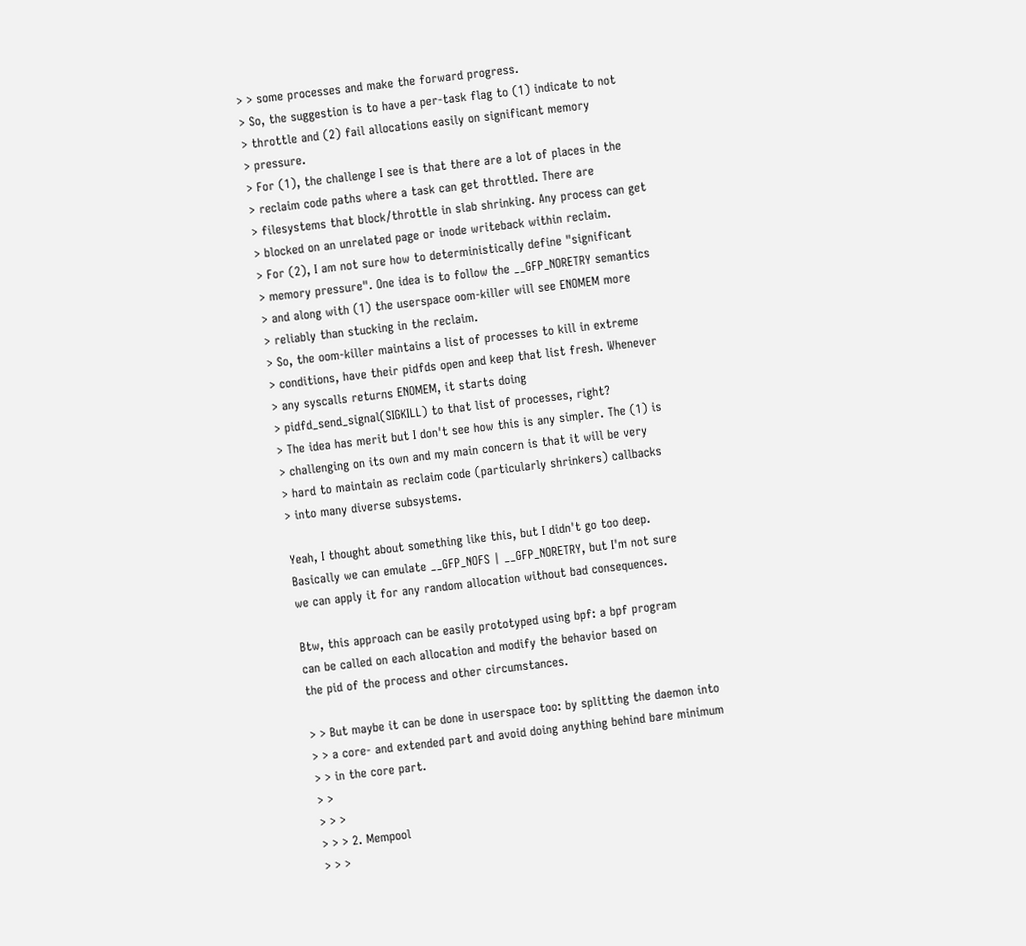> > some processes and make the forward progress.
> So, the suggestion is to have a per-task flag to (1) indicate to not
> throttle and (2) fail allocations easily on significant memory
> pressure.
> For (1), the challenge I see is that there are a lot of places in the
> reclaim code paths where a task can get throttled. There are
> filesystems that block/throttle in slab shrinking. Any process can get
> blocked on an unrelated page or inode writeback within reclaim.
> For (2), I am not sure how to deterministically define "significant
> memory pressure". One idea is to follow the __GFP_NORETRY semantics
> and along with (1) the userspace oom-killer will see ENOMEM more
> reliably than stucking in the reclaim.
> So, the oom-killer maintains a list of processes to kill in extreme
> conditions, have their pidfds open and keep that list fresh. Whenever
> any syscalls returns ENOMEM, it starts doing
> pidfd_send_signal(SIGKILL) to that list of processes, right?
> The idea has merit but I don't see how this is any simpler. The (1) is
> challenging on its own and my main concern is that it will be very
> hard to maintain as reclaim code (particularly shrinkers) callbacks
> into many diverse subsystems.

Yeah, I thought about something like this, but I didn't go too deep.
Basically we can emulate __GFP_NOFS | __GFP_NORETRY, but I'm not sure
we can apply it for any random allocation without bad consequences.

Btw, this approach can be easily prototyped using bpf: a bpf program
can be called on each allocation and modify the behavior based on
the pid of the process and other circumstances.

> > But maybe it can be done in userspace too: by splitting the daemon into
> > a core- and extended part and avoid doing anything behind bare minimum
> > in the core part.
> >
> > >
> > > 2. Mempool
> > >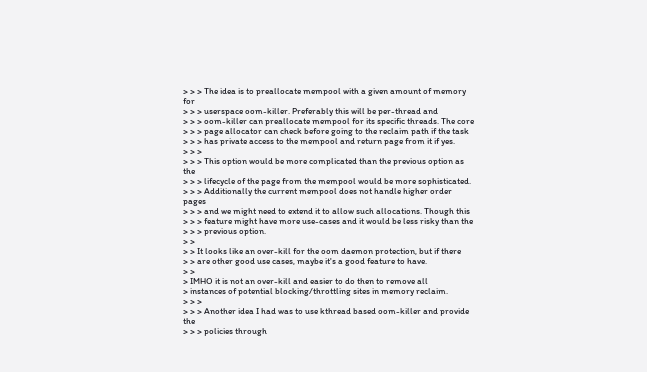> > > The idea is to preallocate mempool with a given amount of memory for
> > > userspace oom-killer. Preferably this will be per-thread and
> > > oom-killer can preallocate mempool for its specific threads. The core
> > > page allocator can check before going to the reclaim path if the task
> > > has private access to the mempool and return page from it if yes.
> > >
> > > This option would be more complicated than the previous option as the
> > > lifecycle of the page from the mempool would be more sophisticated.
> > > Additionally the current mempool does not handle higher order pages
> > > and we might need to extend it to allow such allocations. Though this
> > > feature might have more use-cases and it would be less risky than the
> > > previous option.
> >
> > It looks like an over-kill for the oom daemon protection, but if there
> > are other good use cases, maybe it's a good feature to have.
> >
> IMHO it is not an over-kill and easier to do then to remove all
> instances of potential blocking/throttling sites in memory reclaim.
> > >
> > > Another idea I had was to use kthread based oom-killer and provide the
> > > policies through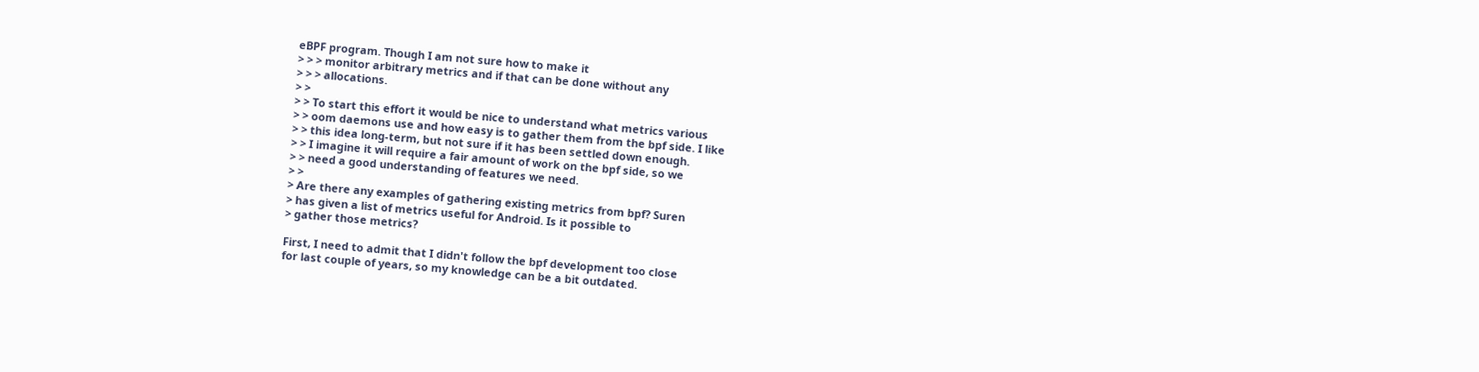eBPF program. Though I am not sure how to make it
> > > monitor arbitrary metrics and if that can be done without any
> > > allocations.
> >
> > To start this effort it would be nice to understand what metrics various
> > oom daemons use and how easy is to gather them from the bpf side. I like
> > this idea long-term, but not sure if it has been settled down enough.
> > I imagine it will require a fair amount of work on the bpf side, so we
> > need a good understanding of features we need.
> >
> Are there any examples of gathering existing metrics from bpf? Suren
> has given a list of metrics useful for Android. Is it possible to
> gather those metrics?

First, I need to admit that I didn't follow the bpf development too close
for last couple of years, so my knowledge can be a bit outdated.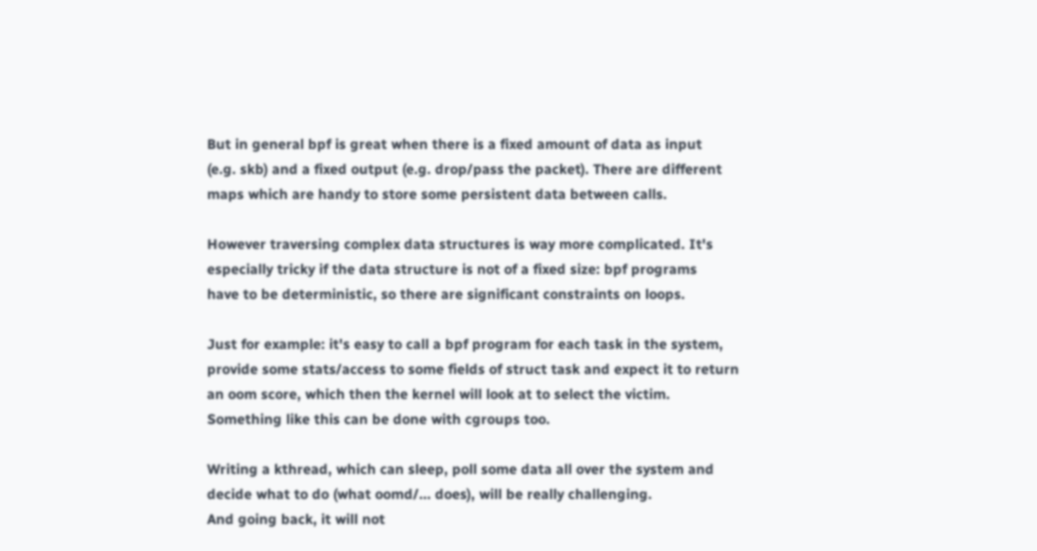But in general bpf is great when there is a fixed amount of data as input
(e.g. skb) and a fixed output (e.g. drop/pass the packet). There are different
maps which are handy to store some persistent data between calls.

However traversing complex data structures is way more complicated. It's
especially tricky if the data structure is not of a fixed size: bpf programs
have to be deterministic, so there are significant constraints on loops.

Just for example: it's easy to call a bpf program for each task in the system,
provide some stats/access to some fields of struct task and expect it to return
an oom score, which then the kernel will look at to select the victim.
Something like this can be done with cgroups too.

Writing a kthread, which can sleep, poll some data all over the system and
decide what to do (what oomd/... does), will be really challenging.
And going back, it will not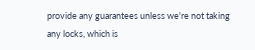provide any guarantees unless we're not taking
any locks, which is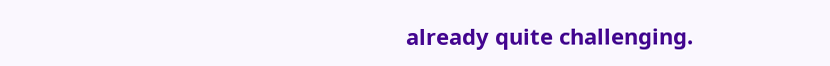already quite challenging.